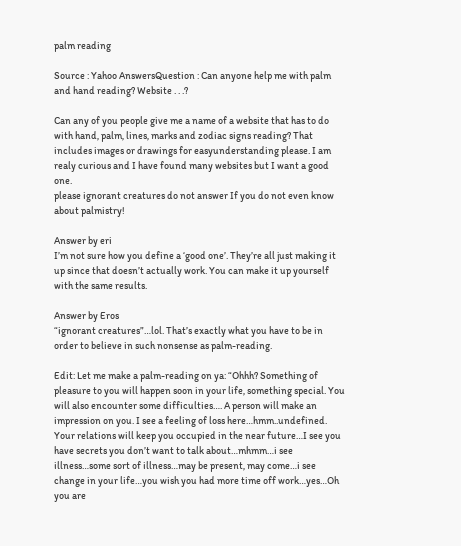palm reading

Source : Yahoo AnswersQuestion : Can anyone help me with palm and hand reading? Website . . .?

Can any of you people give me a name of a website that has to do with hand, palm, lines, marks and zodiac signs reading? That includes images or drawings for easyunderstanding please. I am realy curious and I have found many websites but I want a good one.
please ignorant creatures do not answer If you do not even know about palmistry!

Answer by eri
I’m not sure how you define a ‘good one’. They’re all just making it up since that doesn’t actually work. You can make it up yourself with the same results.

Answer by Eros
“ignorant creatures”…lol. That’s exactly what you have to be in order to believe in such nonsense as palm-reading.

Edit: Let me make a palm-reading on ya: “Ohhh? Something of pleasure to you will happen soon in your life, something special. You will also encounter some difficulties…. A person will make an impression on you. I see a feeling of loss here…hmm..undefined. Your relations will keep you occupied in the near future…I see you have secrets you don’t want to talk about…mhmm…i see illness…some sort of illness…may be present, may come…i see change in your life…you wish you had more time off work…yes…Oh you are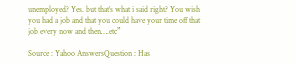unemployed? Yes. but that’s what i said right? You wish you had a job and that you could have your time off that job every now and then….etc”

Source : Yahoo AnswersQuestion : Has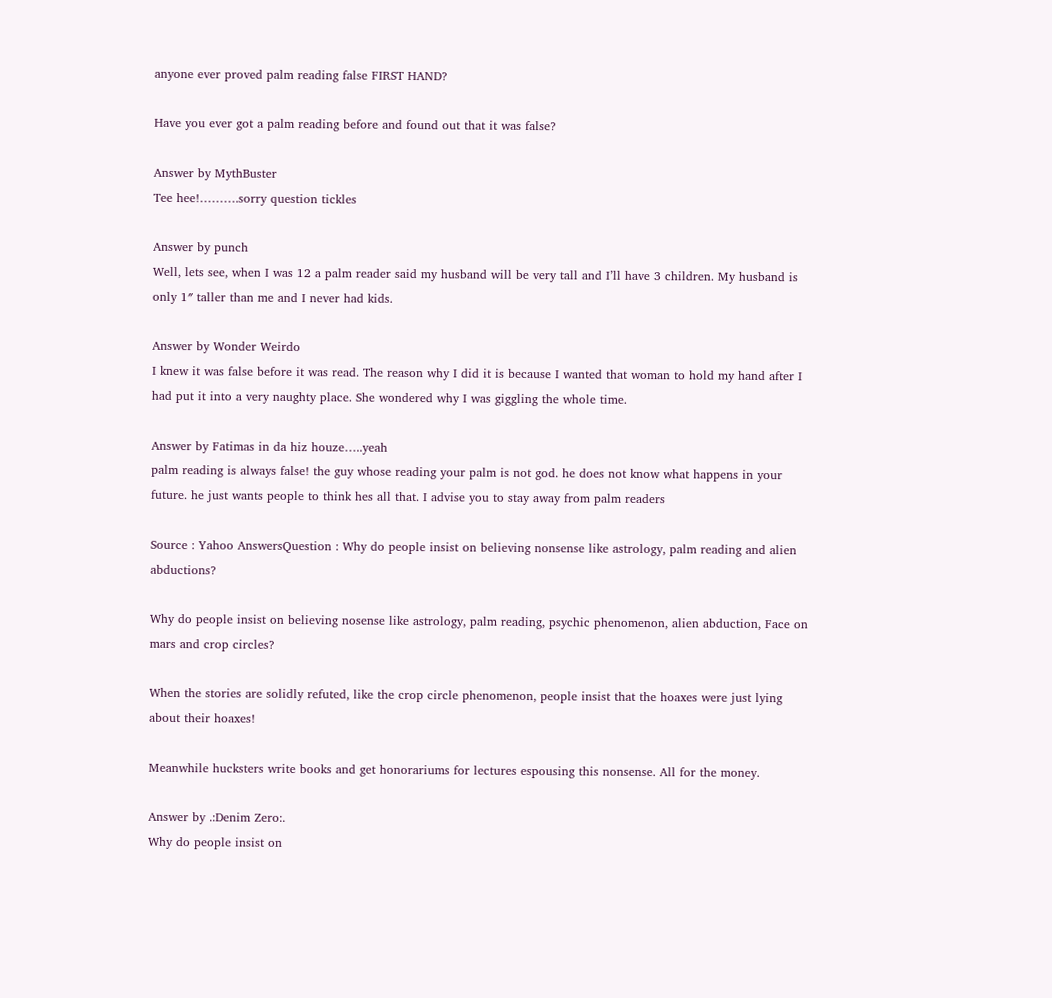anyone ever proved palm reading false FIRST HAND?

Have you ever got a palm reading before and found out that it was false?

Answer by MythBuster
Tee hee!……….sorry question tickles

Answer by punch
Well, lets see, when I was 12 a palm reader said my husband will be very tall and I’ll have 3 children. My husband is only 1″ taller than me and I never had kids.

Answer by Wonder Weirdo
I knew it was false before it was read. The reason why I did it is because I wanted that woman to hold my hand after I had put it into a very naughty place. She wondered why I was giggling the whole time.

Answer by Fatimas in da hiz houze…..yeah
palm reading is always false! the guy whose reading your palm is not god. he does not know what happens in your future. he just wants people to think hes all that. I advise you to stay away from palm readers

Source : Yahoo AnswersQuestion : Why do people insist on believing nonsense like astrology, palm reading and alien abductions?

Why do people insist on believing nosense like astrology, palm reading, psychic phenomenon, alien abduction, Face on mars and crop circles?

When the stories are solidly refuted, like the crop circle phenomenon, people insist that the hoaxes were just lying about their hoaxes!

Meanwhile hucksters write books and get honorariums for lectures espousing this nonsense. All for the money.

Answer by .:Denim Zero:.
Why do people insist on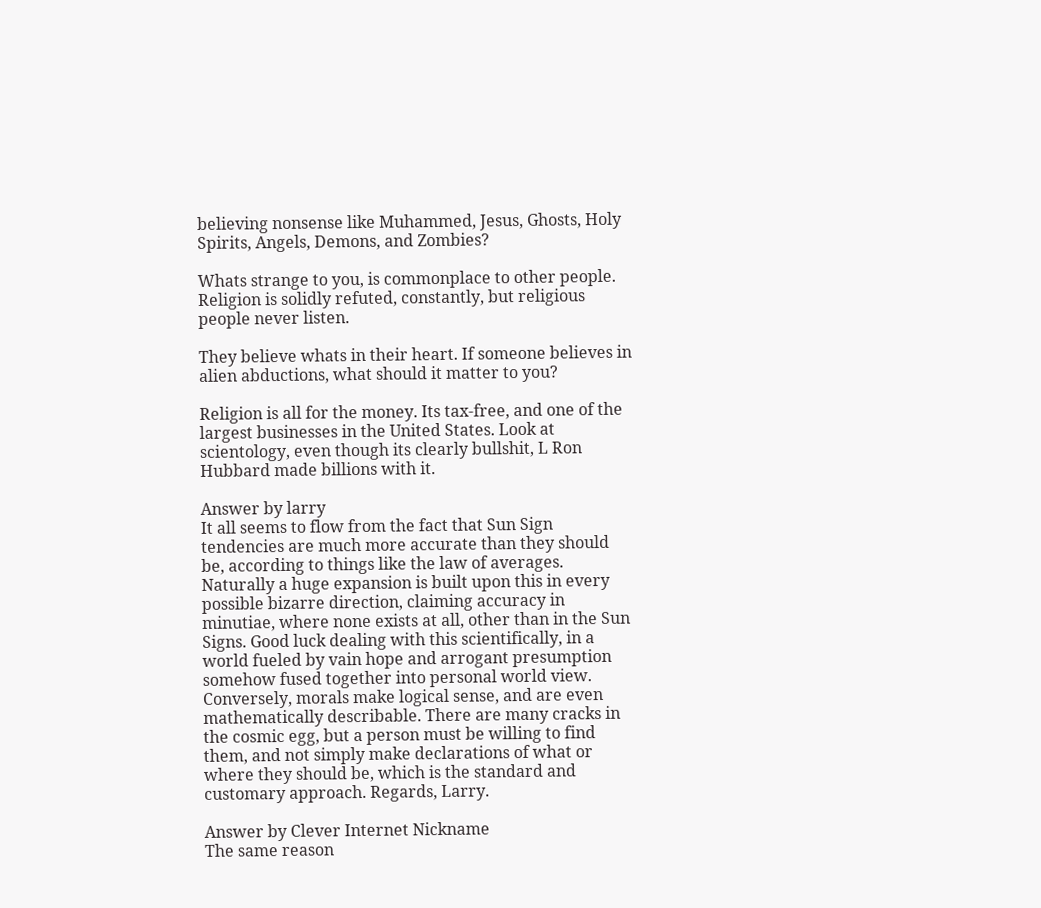believing nonsense like Muhammed, Jesus, Ghosts, Holy Spirits, Angels, Demons, and Zombies?

Whats strange to you, is commonplace to other people. Religion is solidly refuted, constantly, but religious people never listen.

They believe whats in their heart. If someone believes in alien abductions, what should it matter to you?

Religion is all for the money. Its tax-free, and one of the largest businesses in the United States. Look at scientology, even though its clearly bullshit, L Ron Hubbard made billions with it.

Answer by larry
It all seems to flow from the fact that Sun Sign tendencies are much more accurate than they should be, according to things like the law of averages. Naturally a huge expansion is built upon this in every possible bizarre direction, claiming accuracy in minutiae, where none exists at all, other than in the Sun Signs. Good luck dealing with this scientifically, in a world fueled by vain hope and arrogant presumption somehow fused together into personal world view. Conversely, morals make logical sense, and are even mathematically describable. There are many cracks in the cosmic egg, but a person must be willing to find them, and not simply make declarations of what or where they should be, which is the standard and customary approach. Regards, Larry.

Answer by Clever Internet Nickname
The same reason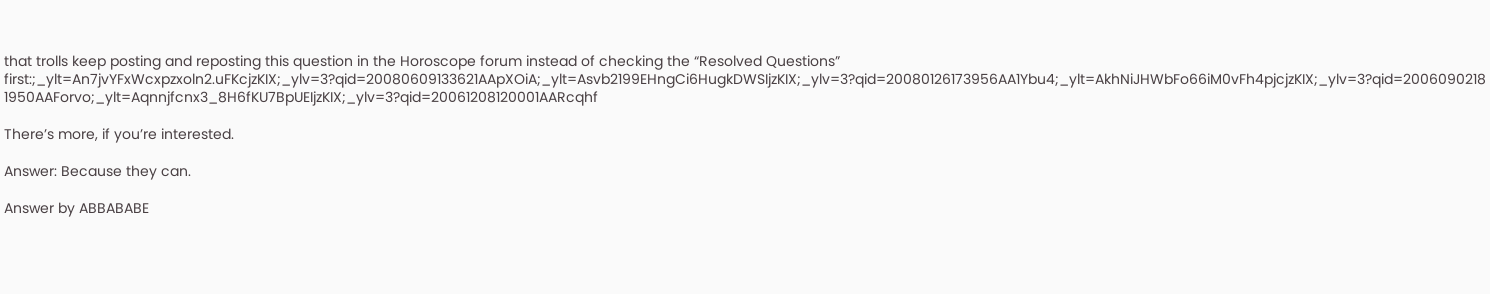that trolls keep posting and reposting this question in the Horoscope forum instead of checking the “Resolved Questions” first:;_ylt=An7jvYFxWcxpzxoln2.uFKcjzKIX;_ylv=3?qid=20080609133621AApXOiA;_ylt=Asvb2199EHngCi6HugkDWSIjzKIX;_ylv=3?qid=20080126173956AA1Ybu4;_ylt=AkhNiJHWbFo66iM0vFh4pjcjzKIX;_ylv=3?qid=20060902181950AAForvo;_ylt=Aqnnjfcnx3_8H6fKU7BpUEIjzKIX;_ylv=3?qid=20061208120001AARcqhf

There’s more, if you’re interested.

Answer: Because they can.

Answer by ABBABABE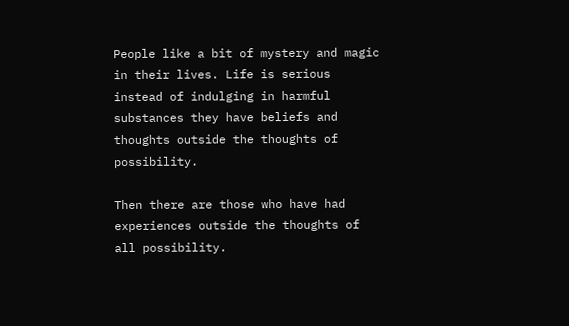People like a bit of mystery and magic in their lives. Life is serious instead of indulging in harmful substances they have beliefs and thoughts outside the thoughts of possibility.

Then there are those who have had experiences outside the thoughts of all possibility.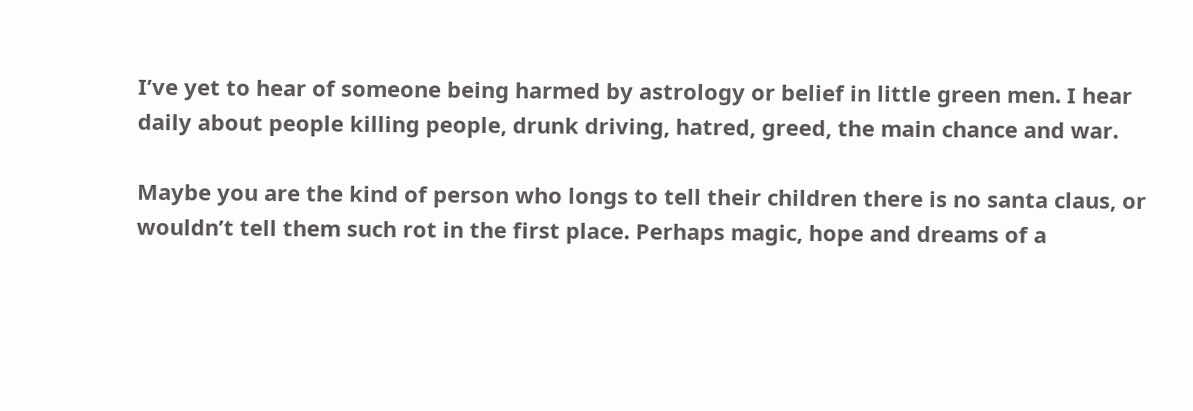I’ve yet to hear of someone being harmed by astrology or belief in little green men. I hear daily about people killing people, drunk driving, hatred, greed, the main chance and war.

Maybe you are the kind of person who longs to tell their children there is no santa claus, or wouldn’t tell them such rot in the first place. Perhaps magic, hope and dreams of a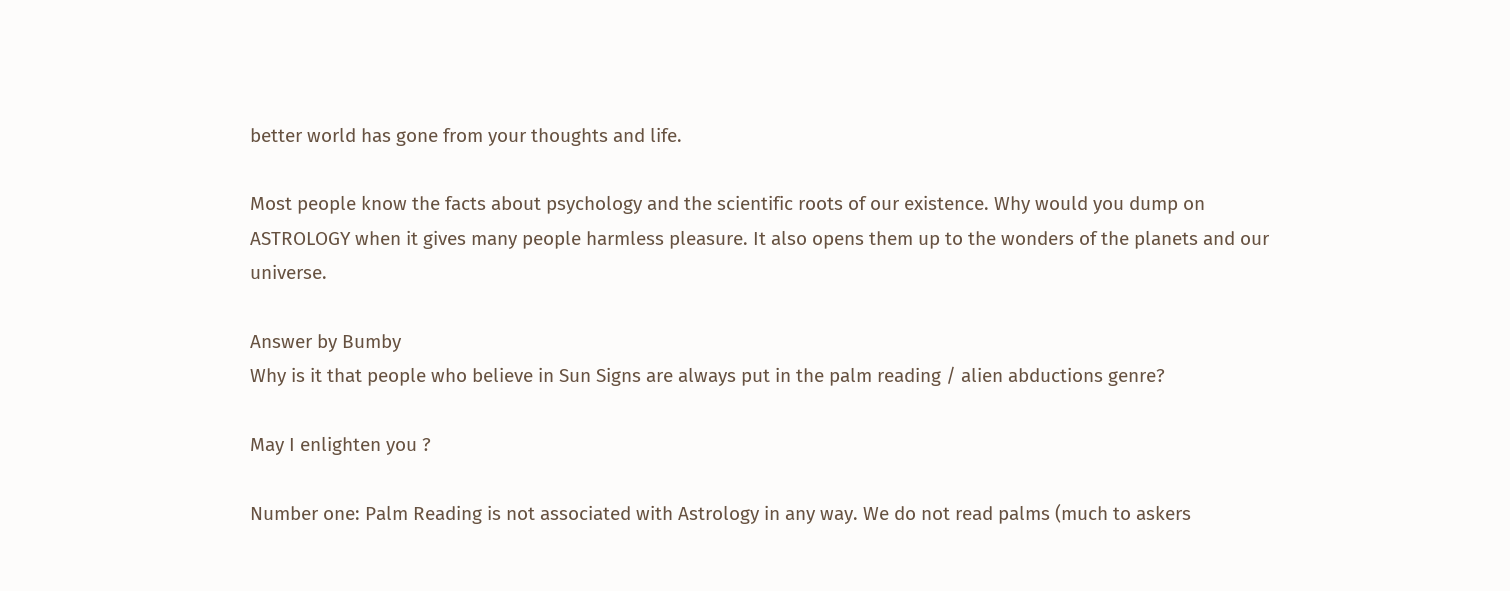better world has gone from your thoughts and life.

Most people know the facts about psychology and the scientific roots of our existence. Why would you dump on ASTROLOGY when it gives many people harmless pleasure. It also opens them up to the wonders of the planets and our universe.

Answer by Bumby
Why is it that people who believe in Sun Signs are always put in the palm reading / alien abductions genre?

May I enlighten you ?

Number one: Palm Reading is not associated with Astrology in any way. We do not read palms (much to askers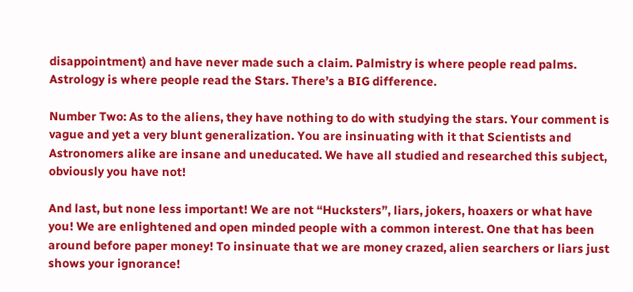disappointment) and have never made such a claim. Palmistry is where people read palms. Astrology is where people read the Stars. There’s a BIG difference.

Number Two: As to the aliens, they have nothing to do with studying the stars. Your comment is vague and yet a very blunt generalization. You are insinuating with it that Scientists and Astronomers alike are insane and uneducated. We have all studied and researched this subject, obviously you have not!

And last, but none less important! We are not “Hucksters”, liars, jokers, hoaxers or what have you! We are enlightened and open minded people with a common interest. One that has been around before paper money! To insinuate that we are money crazed, alien searchers or liars just shows your ignorance!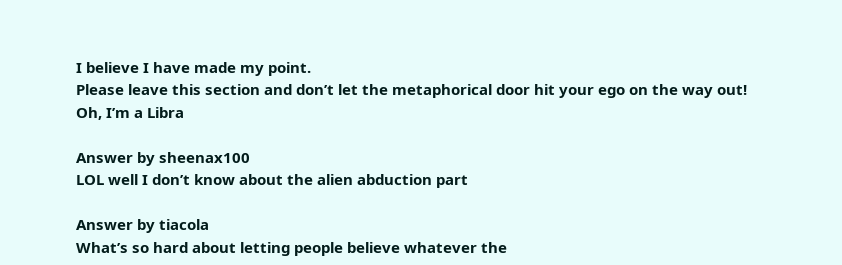I believe I have made my point.
Please leave this section and don’t let the metaphorical door hit your ego on the way out!
Oh, I’m a Libra

Answer by sheenax100
LOL well I don’t know about the alien abduction part

Answer by tiacola
What’s so hard about letting people believe whatever the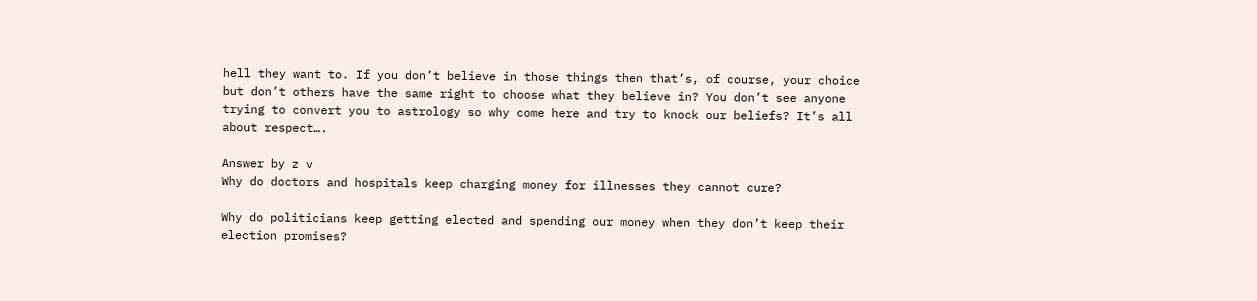hell they want to. If you don’t believe in those things then that’s, of course, your choice but don’t others have the same right to choose what they believe in? You don’t see anyone trying to convert you to astrology so why come here and try to knock our beliefs? It’s all about respect….

Answer by z v
Why do doctors and hospitals keep charging money for illnesses they cannot cure?

Why do politicians keep getting elected and spending our money when they don’t keep their election promises?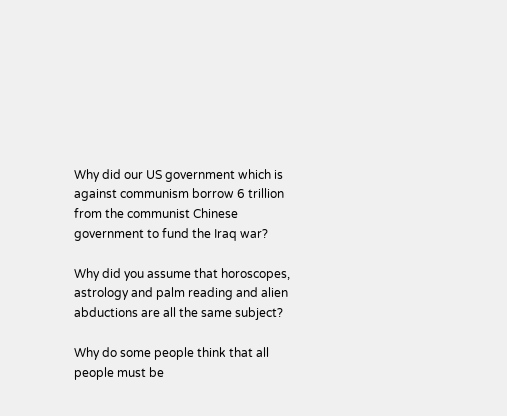Why did our US government which is against communism borrow 6 trillion from the communist Chinese government to fund the Iraq war?

Why did you assume that horoscopes, astrology and palm reading and alien abductions are all the same subject?

Why do some people think that all people must be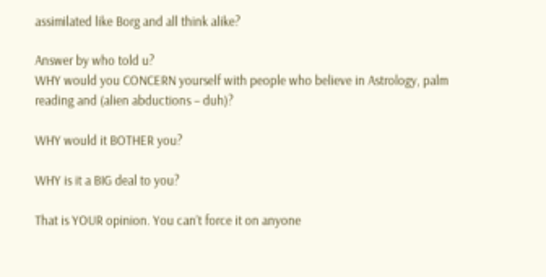assimilated like Borg and all think alike?

Answer by who told u?
WHY would you CONCERN yourself with people who believe in Astrology, palm reading and (alien abductions – duh)?

WHY would it BOTHER you?

WHY is it a BIG deal to you?

That is YOUR opinion. You can’t force it on anyone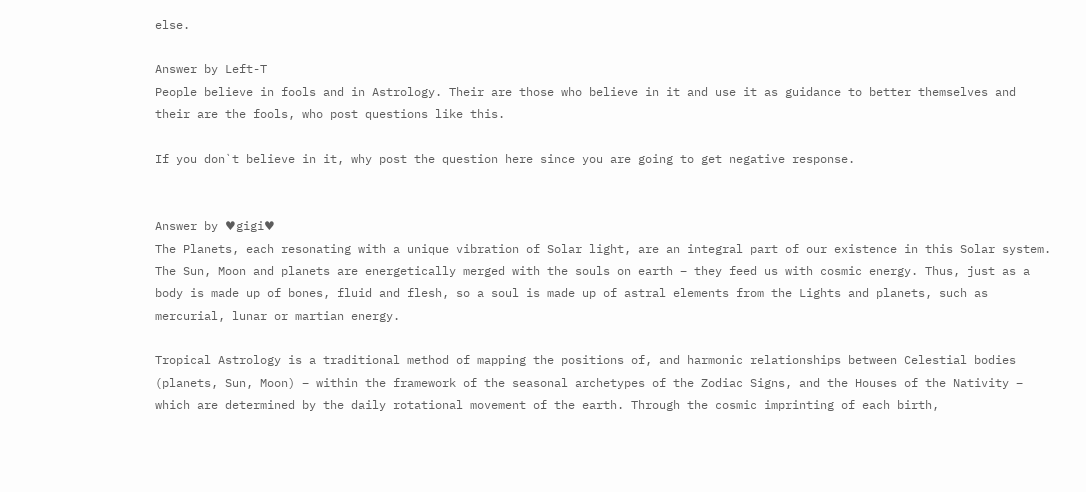else.

Answer by Left-T
People believe in fools and in Astrology. Their are those who believe in it and use it as guidance to better themselves and their are the fools, who post questions like this.

If you don`t believe in it, why post the question here since you are going to get negative response.


Answer by ♥gigi♥
The Planets, each resonating with a unique vibration of Solar light, are an integral part of our existence in this Solar system. The Sun, Moon and planets are energetically merged with the souls on earth – they feed us with cosmic energy. Thus, just as a body is made up of bones, fluid and flesh, so a soul is made up of astral elements from the Lights and planets, such as mercurial, lunar or martian energy.

Tropical Astrology is a traditional method of mapping the positions of, and harmonic relationships between Celestial bodies (planets, Sun, Moon) – within the framework of the seasonal archetypes of the Zodiac Signs, and the Houses of the Nativity – which are determined by the daily rotational movement of the earth. Through the cosmic imprinting of each birth,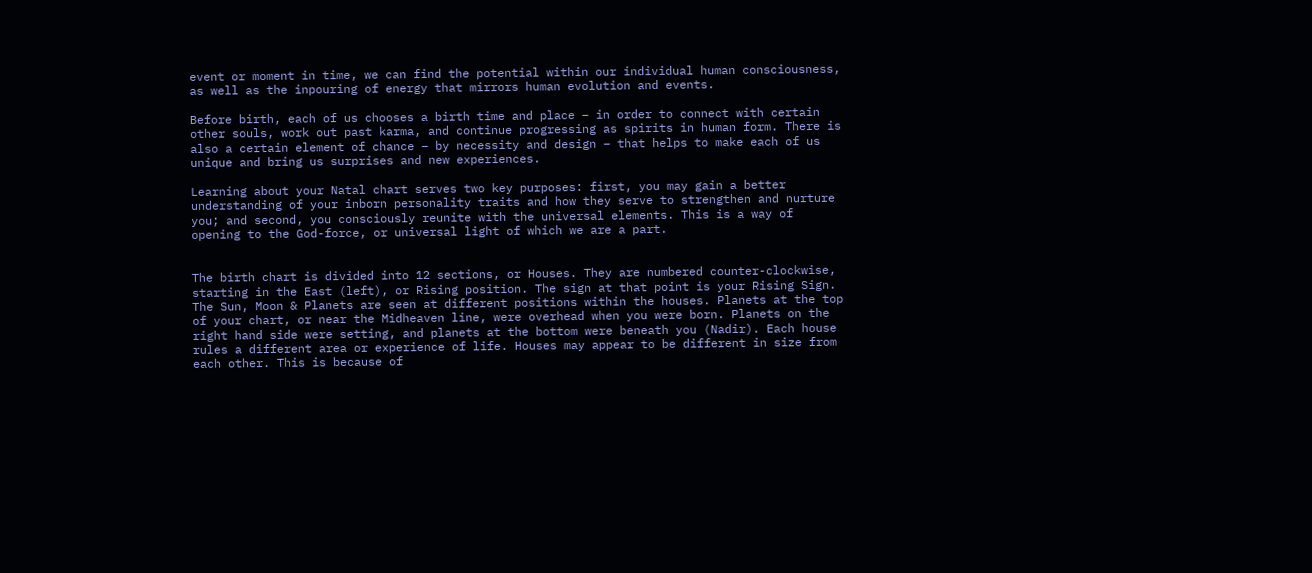event or moment in time, we can find the potential within our individual human consciousness, as well as the inpouring of energy that mirrors human evolution and events.

Before birth, each of us chooses a birth time and place – in order to connect with certain other souls, work out past karma, and continue progressing as spirits in human form. There is also a certain element of chance – by necessity and design – that helps to make each of us unique and bring us surprises and new experiences.

Learning about your Natal chart serves two key purposes: first, you may gain a better understanding of your inborn personality traits and how they serve to strengthen and nurture you; and second, you consciously reunite with the universal elements. This is a way of opening to the God-force, or universal light of which we are a part.


The birth chart is divided into 12 sections, or Houses. They are numbered counter-clockwise, starting in the East (left), or Rising position. The sign at that point is your Rising Sign. The Sun, Moon & Planets are seen at different positions within the houses. Planets at the top of your chart, or near the Midheaven line, were overhead when you were born. Planets on the right hand side were setting, and planets at the bottom were beneath you (Nadir). Each house rules a different area or experience of life. Houses may appear to be different in size from each other. This is because of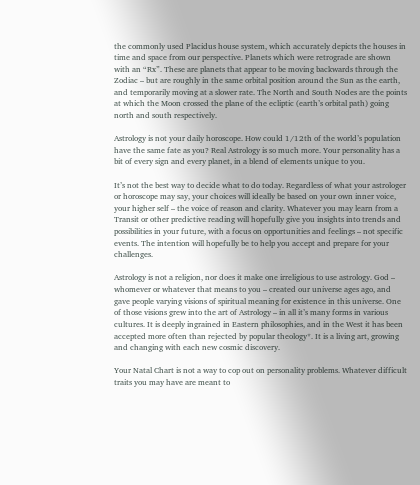the commonly used Placidus house system, which accurately depicts the houses in time and space from our perspective. Planets which were retrograde are shown with an “Rx”. These are planets that appear to be moving backwards through the Zodiac – but are roughly in the same orbital position around the Sun as the earth, and temporarily moving at a slower rate. The North and South Nodes are the points at which the Moon crossed the plane of the ecliptic (earth’s orbital path) going north and south respectively.

Astrology is not your daily horoscope. How could 1/12th of the world’s population have the same fate as you? Real Astrology is so much more. Your personality has a bit of every sign and every planet, in a blend of elements unique to you.

It’s not the best way to decide what to do today. Regardless of what your astrologer or horoscope may say, your choices will ideally be based on your own inner voice, your higher self – the voice of reason and clarity. Whatever you may learn from a Transit or other predictive reading will hopefully give you insights into trends and possibilities in your future, with a focus on opportunities and feelings – not specific events. The intention will hopefully be to help you accept and prepare for your challenges.

Astrology is not a religion, nor does it make one irreligious to use astrology. God – whomever or whatever that means to you – created our universe ages ago, and gave people varying visions of spiritual meaning for existence in this universe. One of those visions grew into the art of Astrology – in all it’s many forms in various cultures. It is deeply ingrained in Eastern philosophies, and in the West it has been accepted more often than rejected by popular theology*. It is a living art, growing and changing with each new cosmic discovery.

Your Natal Chart is not a way to cop out on personality problems. Whatever difficult traits you may have are meant to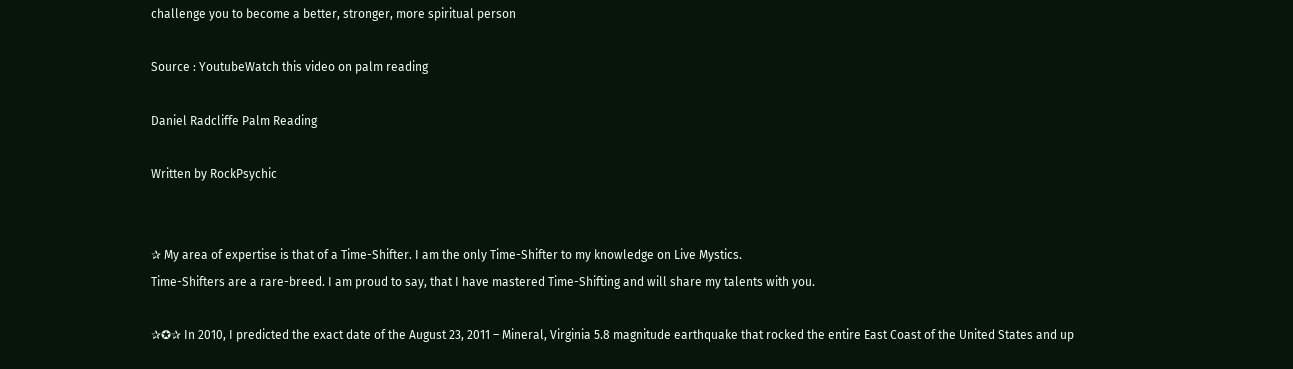challenge you to become a better, stronger, more spiritual person

Source : YoutubeWatch this video on palm reading

Daniel Radcliffe Palm Reading

Written by RockPsychic


✰ My area of expertise is that of a Time-Shifter. I am the only Time-Shifter to my knowledge on Live Mystics.
Time-Shifters are a rare-breed. I am proud to say, that I have mastered Time-Shifting and will share my talents with you.

✰✪✰ In 2010, I predicted the exact date of the August 23, 2011 – Mineral, Virginia 5.8 magnitude earthquake that rocked the entire East Coast of the United States and up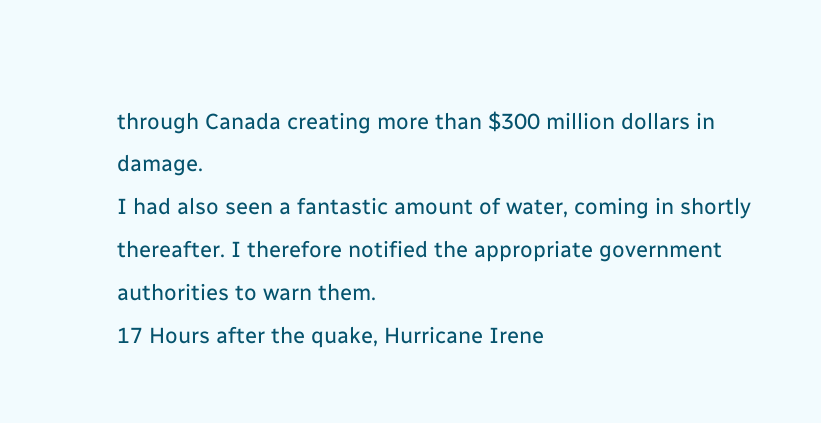through Canada creating more than $300 million dollars in damage.
I had also seen a fantastic amount of water, coming in shortly thereafter. I therefore notified the appropriate government authorities to warn them.
17 Hours after the quake, Hurricane Irene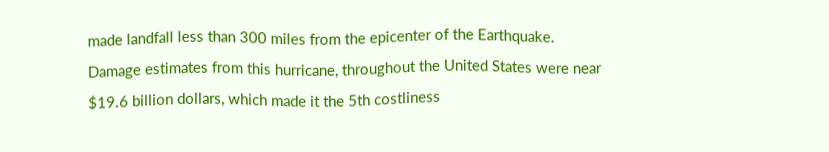made landfall less than 300 miles from the epicenter of the Earthquake.
Damage estimates from this hurricane, throughout the United States were near $19.6 billion dollars, which made it the 5th costliness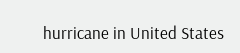hurricane in United States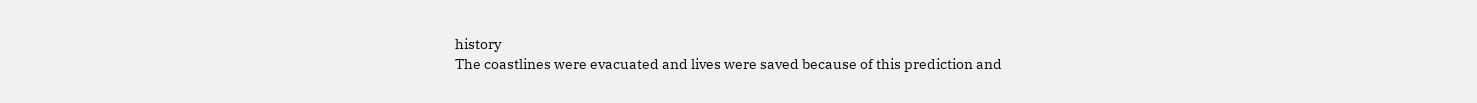history
The coastlines were evacuated and lives were saved because of this prediction and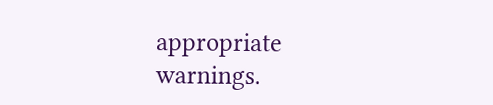appropriate warnings.